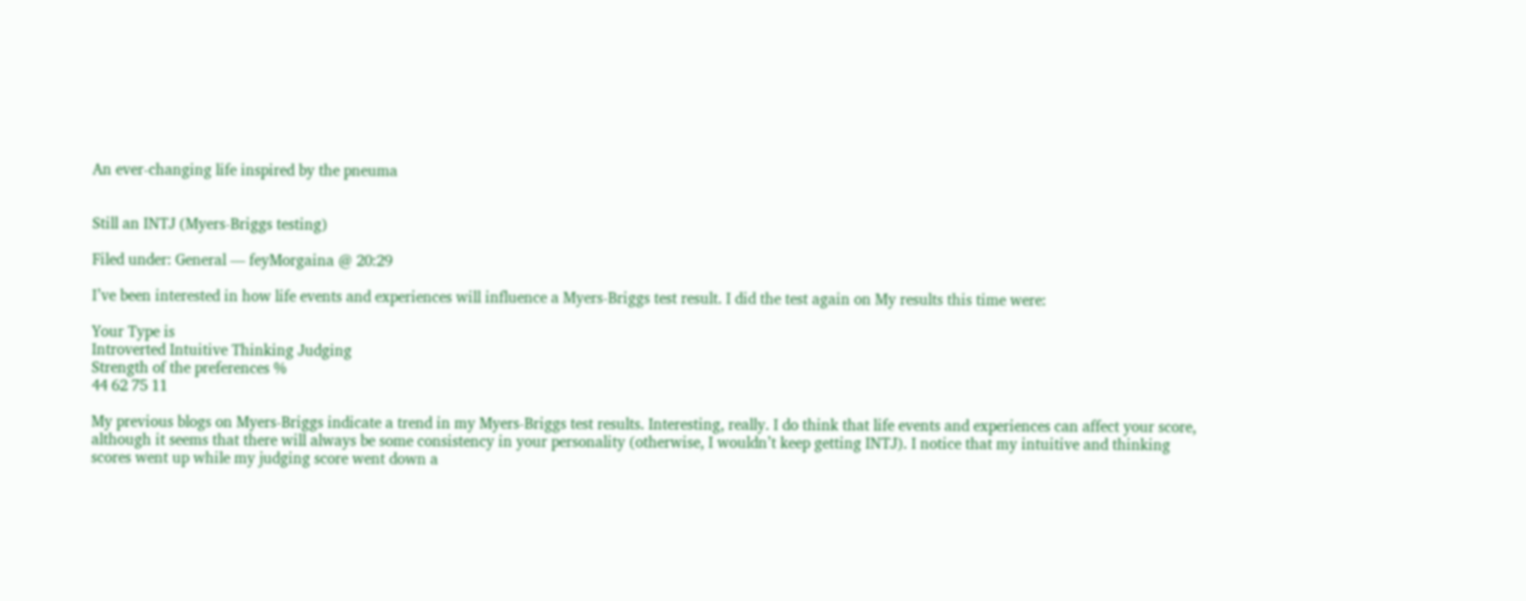An ever-changing life inspired by the pneuma


Still an INTJ (Myers-Briggs testing)

Filed under: General — feyMorgaina @ 20:29

I’ve been interested in how life events and experiences will influence a Myers-Briggs test result. I did the test again on My results this time were:

Your Type is
Introverted Intuitive Thinking Judging
Strength of the preferences %
44 62 75 11

My previous blogs on Myers-Briggs indicate a trend in my Myers-Briggs test results. Interesting, really. I do think that life events and experiences can affect your score, although it seems that there will always be some consistency in your personality (otherwise, I wouldn’t keep getting INTJ). I notice that my intuitive and thinking scores went up while my judging score went down a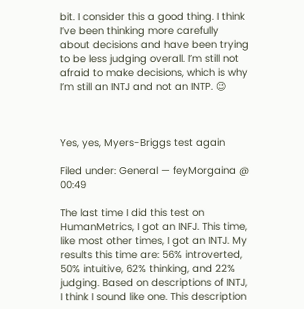bit. I consider this a good thing. I think I’ve been thinking more carefully about decisions and have been trying to be less judging overall. I’m still not afraid to make decisions, which is why I’m still an INTJ and not an INTP. 😉



Yes, yes, Myers-Briggs test again

Filed under: General — feyMorgaina @ 00:49

The last time I did this test on HumanMetrics, I got an INFJ. This time, like most other times, I got an INTJ. My results this time are: 56% introverted, 50% intuitive, 62% thinking, and 22% judging. Based on descriptions of INTJ, I think I sound like one. This description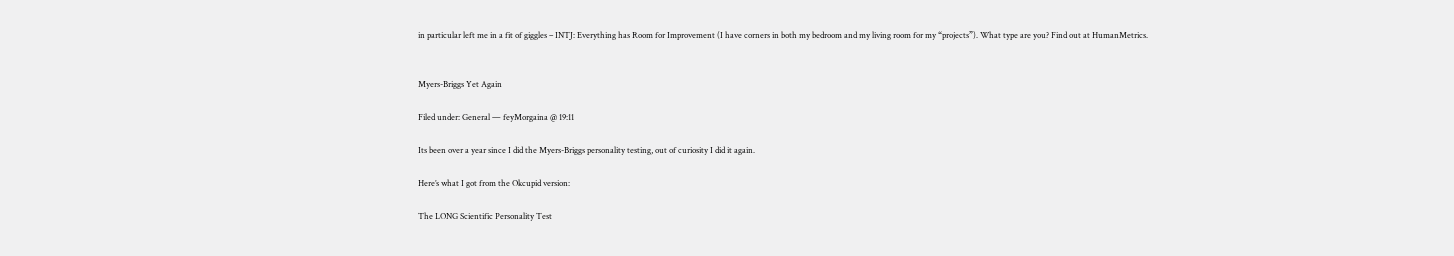in particular left me in a fit of giggles – INTJ: Everything has Room for Improvement (I have corners in both my bedroom and my living room for my “projects”). What type are you? Find out at HumanMetrics.


Myers-Briggs Yet Again

Filed under: General — feyMorgaina @ 19:11

Its been over a year since I did the Myers-Briggs personality testing, out of curiosity I did it again.

Here’s what I got from the Okcupid version:

The LONG Scientific Personality Test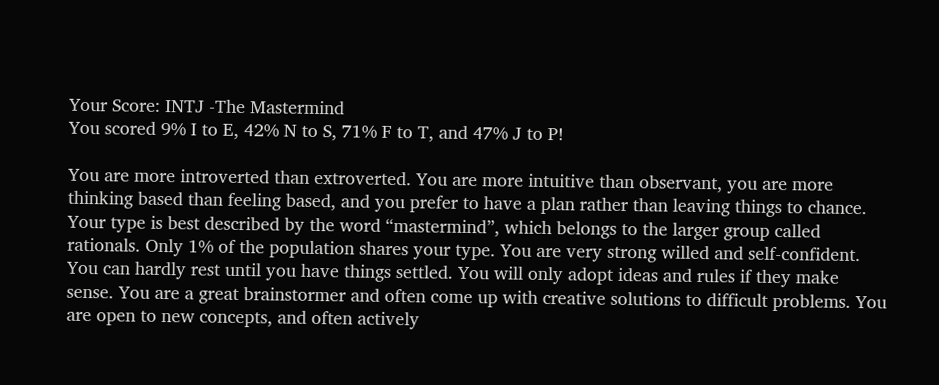Your Score: INTJ -The Mastermind
You scored 9% I to E, 42% N to S, 71% F to T, and 47% J to P!

You are more introverted than extroverted. You are more intuitive than observant, you are more thinking based than feeling based, and you prefer to have a plan rather than leaving things to chance. Your type is best described by the word “mastermind”, which belongs to the larger group called rationals. Only 1% of the population shares your type. You are very strong willed and self-confident. You can hardly rest until you have things settled. You will only adopt ideas and rules if they make sense. You are a great brainstormer and often come up with creative solutions to difficult problems. You are open to new concepts, and often actively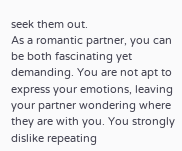seek them out.
As a romantic partner, you can be both fascinating yet demanding. You are not apt to express your emotions, leaving your partner wondering where they are with you. You strongly dislike repeating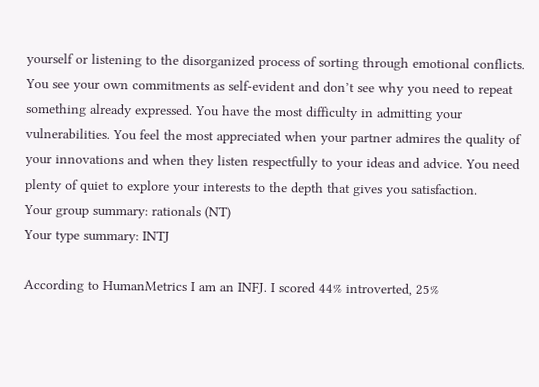yourself or listening to the disorganized process of sorting through emotional conflicts. You see your own commitments as self-evident and don’t see why you need to repeat something already expressed. You have the most difficulty in admitting your vulnerabilities. You feel the most appreciated when your partner admires the quality of your innovations and when they listen respectfully to your ideas and advice. You need plenty of quiet to explore your interests to the depth that gives you satisfaction.
Your group summary: rationals (NT)
Your type summary: INTJ

According to HumanMetrics I am an INFJ. I scored 44% introverted, 25%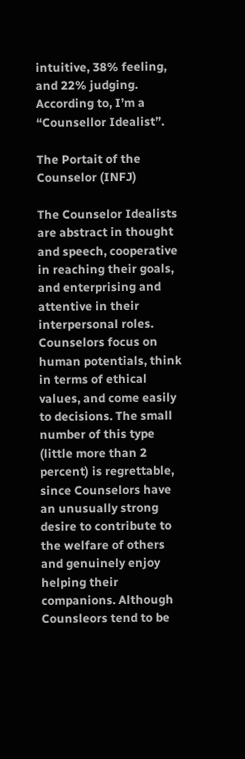intuitive, 38% feeling, and 22% judging. According to, I’m a “Counsellor Idealist”.

The Portait of the Counselor (INFJ)

The Counselor Idealists are abstract in thought and speech, cooperative in reaching their goals, and enterprising and attentive in their interpersonal roles. Counselors focus on human potentials, think in terms of ethical values, and come easily to decisions. The small number of this type (little more than 2 percent) is regrettable, since Counselors have an unusually strong desire to contribute to the welfare of others and genuinely enjoy helping their companions. Although Counsleors tend to be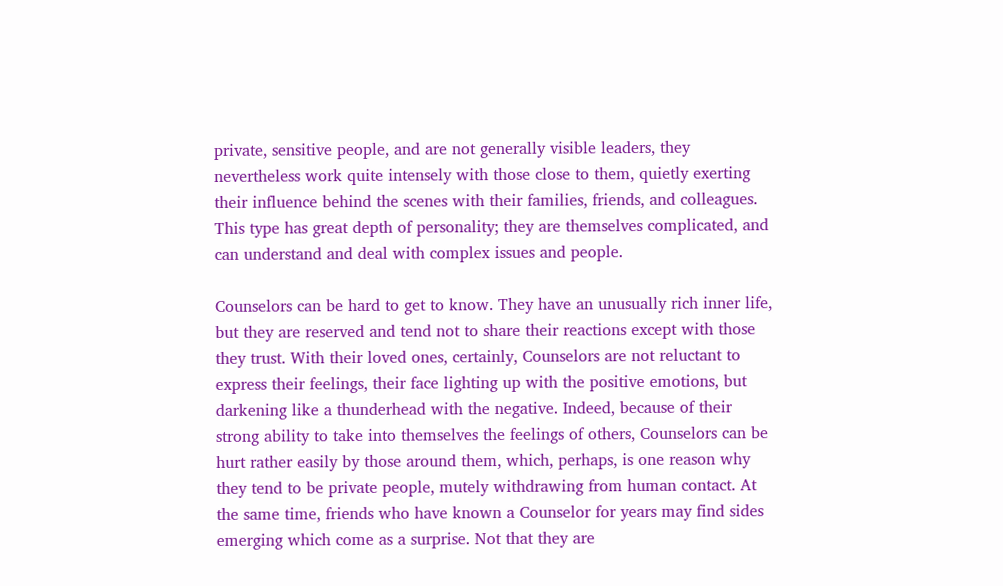private, sensitive people, and are not generally visible leaders, they nevertheless work quite intensely with those close to them, quietly exerting their influence behind the scenes with their families, friends, and colleagues. This type has great depth of personality; they are themselves complicated, and can understand and deal with complex issues and people.

Counselors can be hard to get to know. They have an unusually rich inner life, but they are reserved and tend not to share their reactions except with those they trust. With their loved ones, certainly, Counselors are not reluctant to express their feelings, their face lighting up with the positive emotions, but darkening like a thunderhead with the negative. Indeed, because of their strong ability to take into themselves the feelings of others, Counselors can be hurt rather easily by those around them, which, perhaps, is one reason why they tend to be private people, mutely withdrawing from human contact. At the same time, friends who have known a Counselor for years may find sides emerging which come as a surprise. Not that they are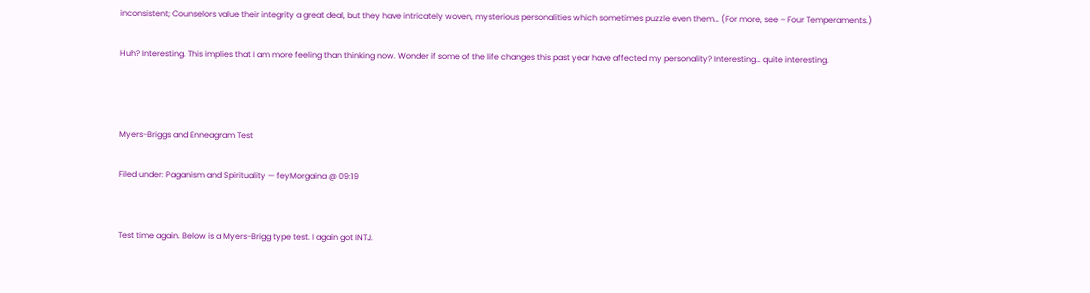inconsistent; Counselors value their integrity a great deal, but they have intricately woven, mysterious personalities which sometimes puzzle even them… (For more, see – Four Temperaments.)

Huh? Interesting. This implies that I am more feeling than thinking now. Wonder if some of the life changes this past year have affected my personality? Interesting… quite interesting.



Myers-Briggs and Enneagram Test

Filed under: Paganism and Spirituality — feyMorgaina @ 09:19


Test time again. Below is a Myers-Brigg type test. I again got INTJ.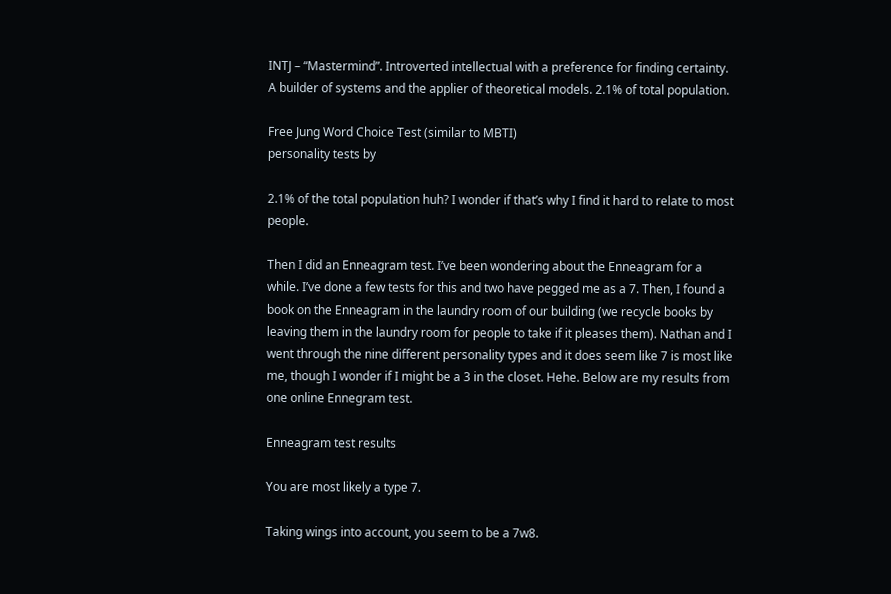INTJ – “Mastermind”. Introverted intellectual with a preference for finding certainty. A builder of systems and the applier of theoretical models. 2.1% of total population.

Free Jung Word Choice Test (similar to MBTI)
personality tests by

2.1% of the total population huh? I wonder if that’s why I find it hard to relate to most people.

Then I did an Enneagram test. I’ve been wondering about the Enneagram for a while. I’ve done a few tests for this and two have pegged me as a 7. Then, I found a book on the Enneagram in the laundry room of our building (we recycle books by leaving them in the laundry room for people to take if it pleases them). Nathan and I went through the nine different personality types and it does seem like 7 is most like me, though I wonder if I might be a 3 in the closet. Hehe. Below are my results from one online Ennegram test.

Enneagram test results

You are most likely a type 7.

Taking wings into account, you seem to be a 7w8.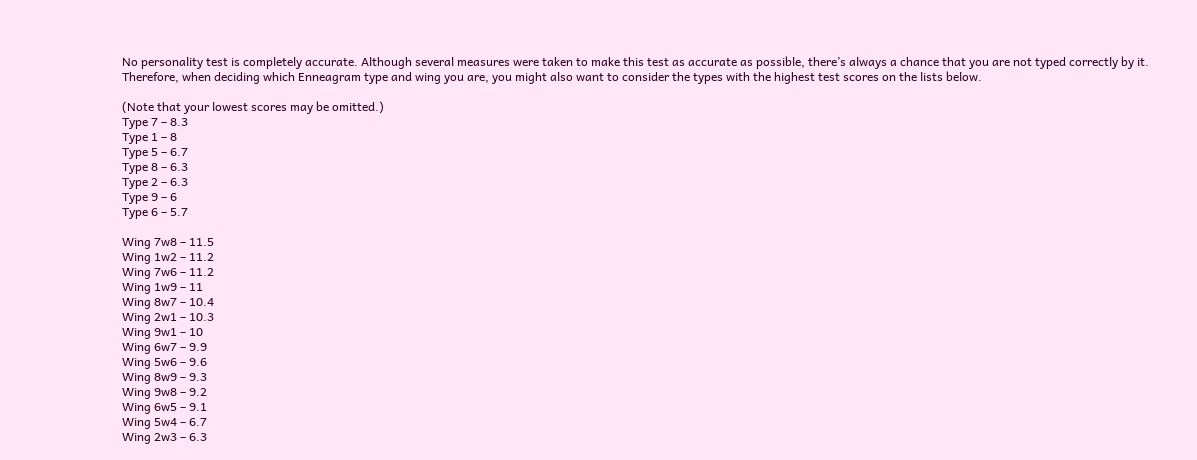No personality test is completely accurate. Although several measures were taken to make this test as accurate as possible, there’s always a chance that you are not typed correctly by it. Therefore, when deciding which Enneagram type and wing you are, you might also want to consider the types with the highest test scores on the lists below.

(Note that your lowest scores may be omitted.)
Type 7 – 8.3
Type 1 – 8
Type 5 – 6.7
Type 8 – 6.3
Type 2 – 6.3
Type 9 – 6
Type 6 – 5.7

Wing 7w8 – 11.5
Wing 1w2 – 11.2
Wing 7w6 – 11.2
Wing 1w9 – 11
Wing 8w7 – 10.4
Wing 2w1 – 10.3
Wing 9w1 – 10
Wing 6w7 – 9.9
Wing 5w6 – 9.6
Wing 8w9 – 9.3
Wing 9w8 – 9.2
Wing 6w5 – 9.1
Wing 5w4 – 6.7
Wing 2w3 – 6.3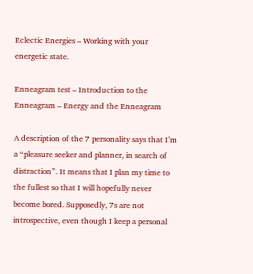Eclectic Energies – Working with your energetic state.

Enneagram test – Introduction to the Enneagram – Energy and the Enneagram

A description of the 7 personality says that I’m a “pleasure seeker and planner, in search of distraction”. It means that I plan my time to the fullest so that I will hopefully never become bored. Supposedly, 7s are not introspective, even though I keep a personal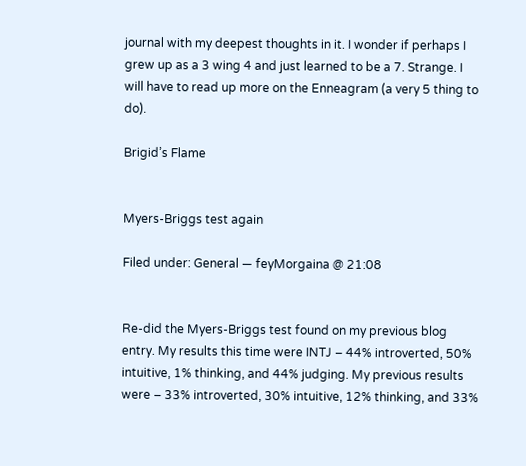journal with my deepest thoughts in it. I wonder if perhaps I grew up as a 3 wing 4 and just learned to be a 7. Strange. I will have to read up more on the Enneagram (a very 5 thing to do).

Brigid’s Flame


Myers-Briggs test again

Filed under: General — feyMorgaina @ 21:08


Re-did the Myers-Briggs test found on my previous blog entry. My results this time were INTJ – 44% introverted, 50% intuitive, 1% thinking, and 44% judging. My previous results were – 33% introverted, 30% intuitive, 12% thinking, and 33%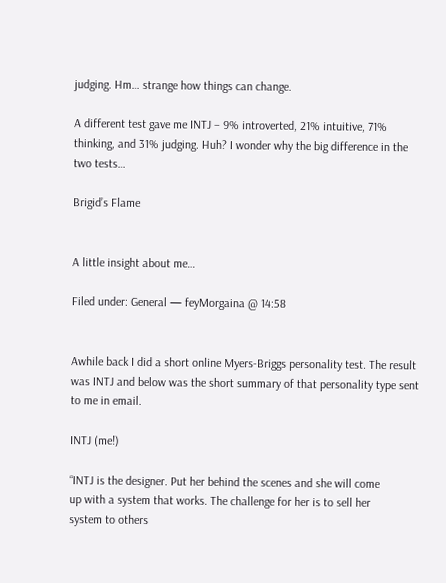judging. Hm… strange how things can change.

A different test gave me INTJ – 9% introverted, 21% intuitive, 71% thinking, and 31% judging. Huh? I wonder why the big difference in the two tests…

Brigid’s Flame


A little insight about me…

Filed under: General — feyMorgaina @ 14:58


Awhile back I did a short online Myers-Briggs personality test. The result was INTJ and below was the short summary of that personality type sent to me in email.

INTJ (me!)

“INTJ is the designer. Put her behind the scenes and she will come
up with a system that works. The challenge for her is to sell her
system to others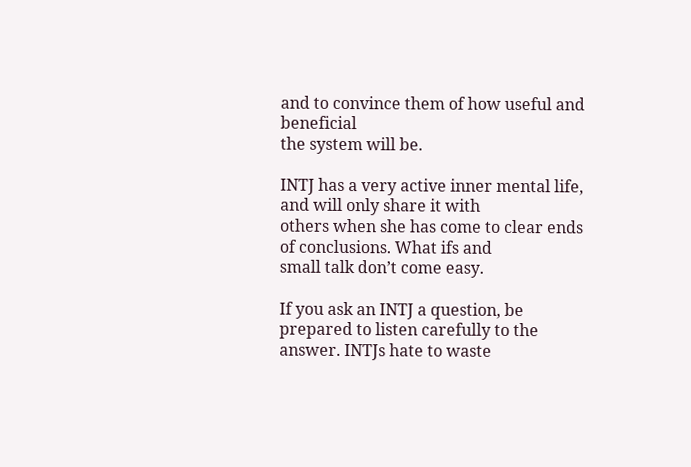and to convince them of how useful and beneficial
the system will be.

INTJ has a very active inner mental life, and will only share it with
others when she has come to clear ends of conclusions. What ifs and
small talk don’t come easy.

If you ask an INTJ a question, be prepared to listen carefully to the
answer. INTJs hate to waste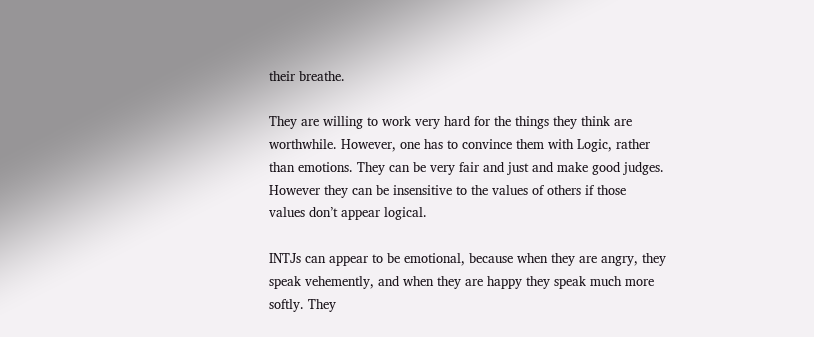their breathe.

They are willing to work very hard for the things they think are
worthwhile. However, one has to convince them with Logic, rather
than emotions. They can be very fair and just and make good judges.
However they can be insensitive to the values of others if those
values don’t appear logical.

INTJs can appear to be emotional, because when they are angry, they
speak vehemently, and when they are happy they speak much more
softly. They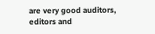are very good auditors, editors and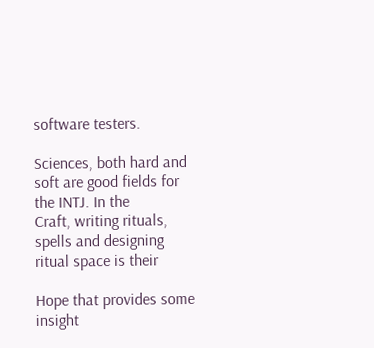software testers.

Sciences, both hard and soft are good fields for the INTJ. In the
Craft, writing rituals, spells and designing ritual space is their

Hope that provides some insight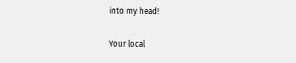into my head!

Your local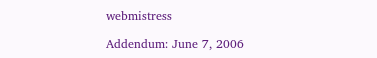webmistress

Addendum: June 7, 2006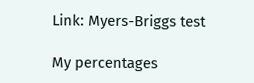Link: Myers-Briggs test

My percentages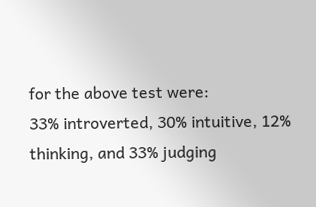for the above test were:
33% introverted, 30% intuitive, 12% thinking, and 33% judging